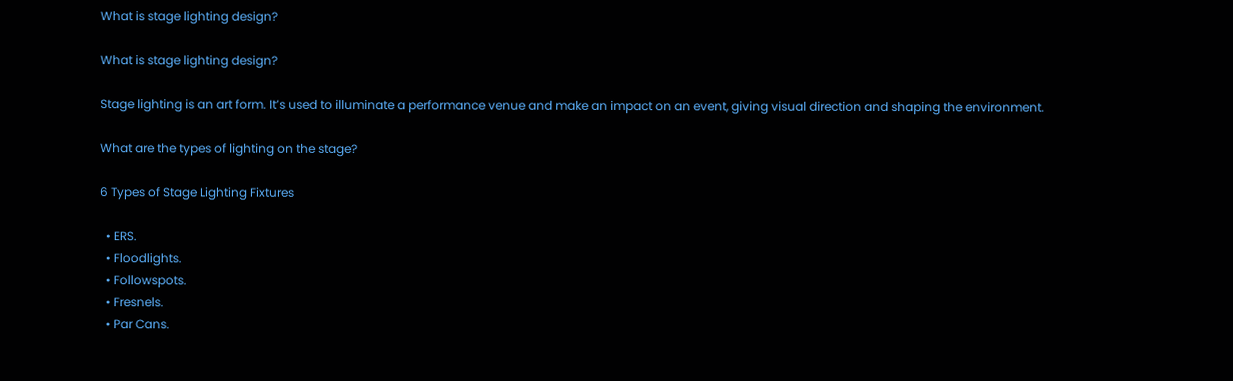What is stage lighting design?

What is stage lighting design?

Stage lighting is an art form. It’s used to illuminate a performance venue and make an impact on an event, giving visual direction and shaping the environment.

What are the types of lighting on the stage?

6 Types of Stage Lighting Fixtures

  • ERS.
  • Floodlights.
  • Followspots.
  • Fresnels.
  • Par Cans.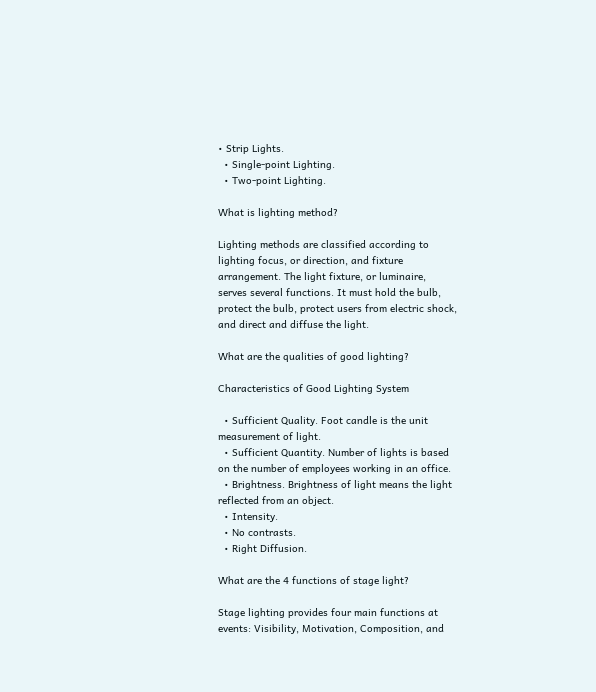• Strip Lights.
  • Single-point Lighting.
  • Two-point Lighting.

What is lighting method?

Lighting methods are classified according to lighting focus, or direction, and fixture arrangement. The light fixture, or luminaire, serves several functions. It must hold the bulb, protect the bulb, protect users from electric shock, and direct and diffuse the light.

What are the qualities of good lighting?

Characteristics of Good Lighting System

  • Sufficient Quality. Foot candle is the unit measurement of light.
  • Sufficient Quantity. Number of lights is based on the number of employees working in an office.
  • Brightness. Brightness of light means the light reflected from an object.
  • Intensity.
  • No contrasts.
  • Right Diffusion.

What are the 4 functions of stage light?

Stage lighting provides four main functions at events: Visibility, Motivation, Composition, and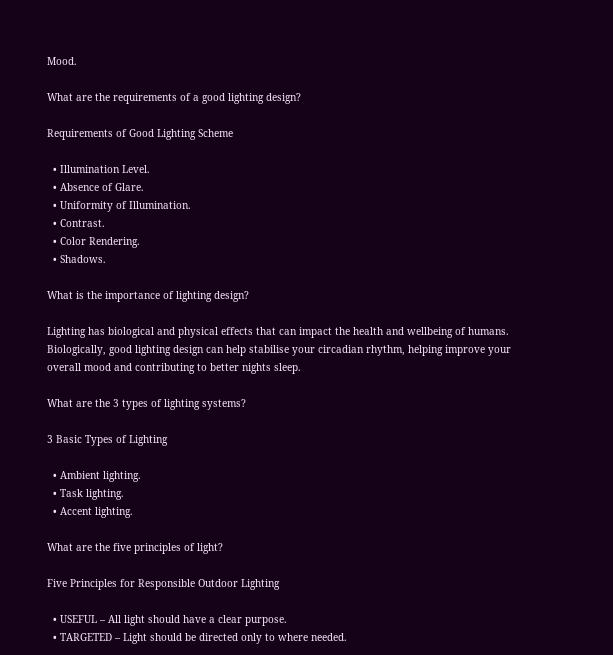Mood.

What are the requirements of a good lighting design?

Requirements of Good Lighting Scheme

  • Illumination Level.
  • Absence of Glare.
  • Uniformity of Illumination.
  • Contrast.
  • Color Rendering.
  • Shadows.

What is the importance of lighting design?

Lighting has biological and physical effects that can impact the health and wellbeing of humans. Biologically, good lighting design can help stabilise your circadian rhythm, helping improve your overall mood and contributing to better nights sleep.

What are the 3 types of lighting systems?

3 Basic Types of Lighting

  • Ambient lighting.
  • Task lighting.
  • Accent lighting.

What are the five principles of light?

Five Principles for Responsible Outdoor Lighting

  • USEFUL – All light should have a clear purpose.
  • TARGETED – Light should be directed only to where needed.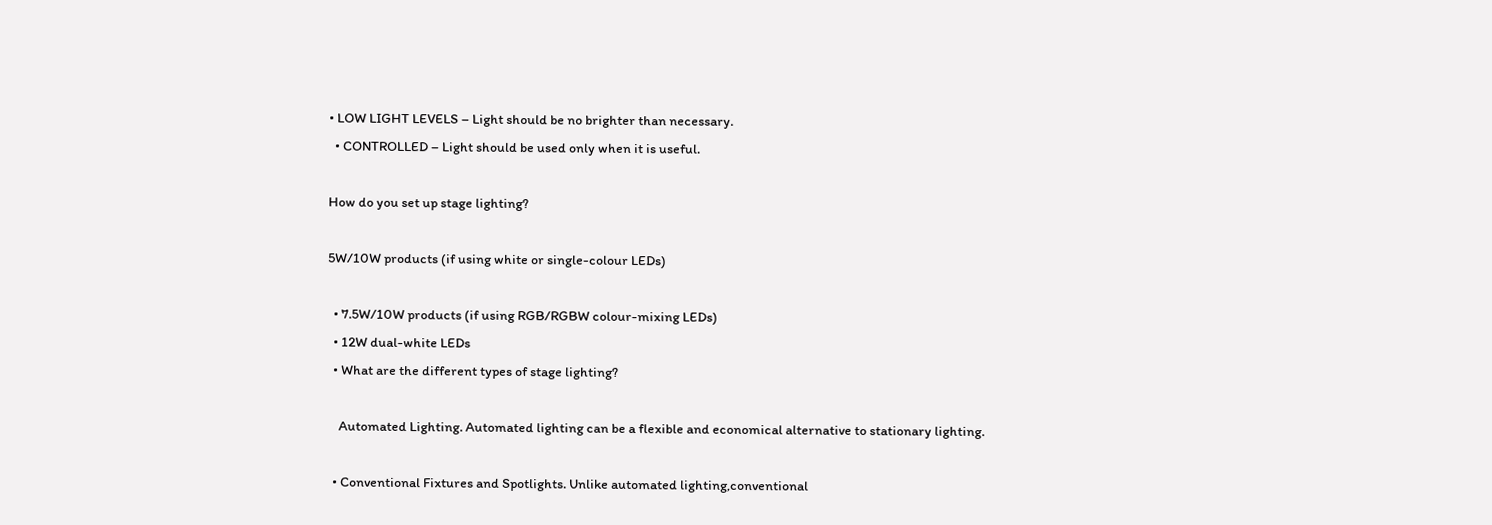• LOW LIGHT LEVELS – Light should be no brighter than necessary.
  • CONTROLLED – Light should be used only when it is useful.

How do you set up stage lighting?

5W/10W products (if using white or single-colour LEDs)

  • 7.5W/10W products (if using RGB/RGBW colour-mixing LEDs)
  • 12W dual-white LEDs
  • What are the different types of stage lighting?

    Automated Lighting. Automated lighting can be a flexible and economical alternative to stationary lighting.

  • Conventional Fixtures and Spotlights. Unlike automated lighting,conventional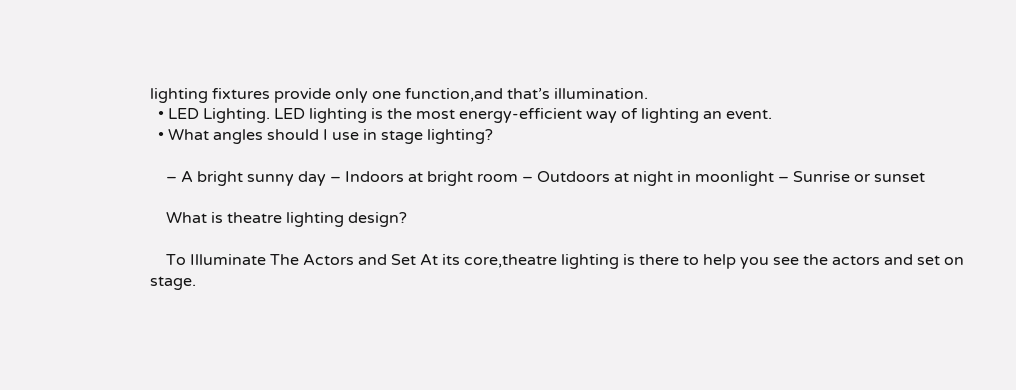lighting fixtures provide only one function,and that’s illumination.
  • LED Lighting. LED lighting is the most energy-efficient way of lighting an event.
  • What angles should I use in stage lighting?

    – A bright sunny day – Indoors at bright room – Outdoors at night in moonlight – Sunrise or sunset

    What is theatre lighting design?

    To Illuminate The Actors and Set At its core,theatre lighting is there to help you see the actors and set on stage.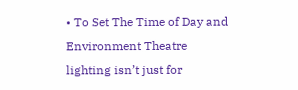• To Set The Time of Day and Environment Theatre lighting isn’t just for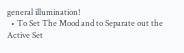general illumination!
  • To Set The Mood and to Separate out the Active Set